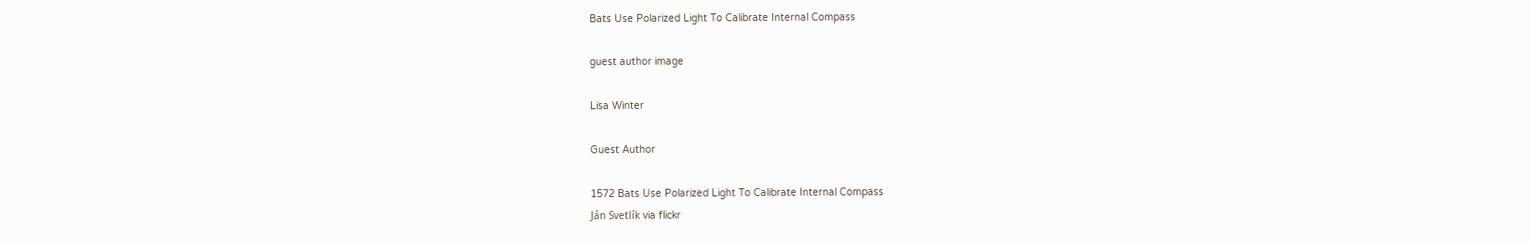Bats Use Polarized Light To Calibrate Internal Compass

guest author image

Lisa Winter

Guest Author

1572 Bats Use Polarized Light To Calibrate Internal Compass
Ján Svetlík via flickr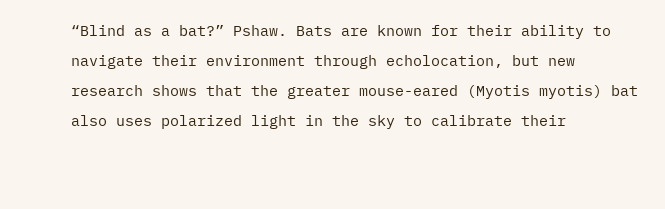“Blind as a bat?” Pshaw. Bats are known for their ability to navigate their environment through echolocation, but new research shows that the greater mouse-eared (Myotis myotis) bat also uses polarized light in the sky to calibrate their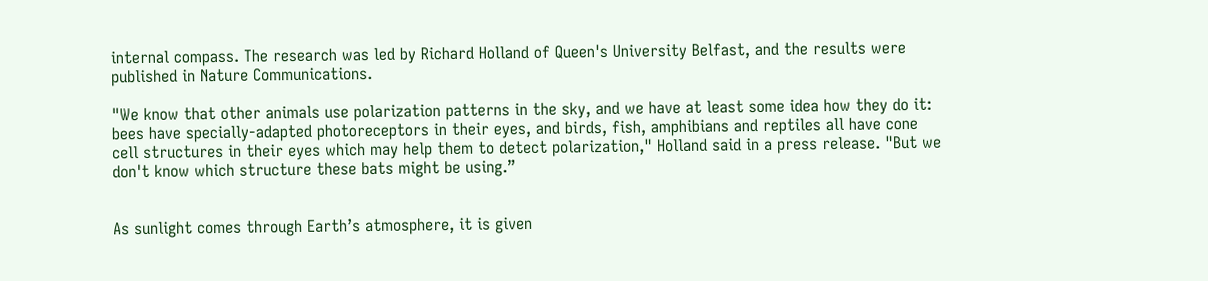internal compass. The research was led by Richard Holland of Queen's University Belfast, and the results were published in Nature Communications.

"We know that other animals use polarization patterns in the sky, and we have at least some idea how they do it: bees have specially-adapted photoreceptors in their eyes, and birds, fish, amphibians and reptiles all have cone cell structures in their eyes which may help them to detect polarization," Holland said in a press release. "But we don't know which structure these bats might be using.”


As sunlight comes through Earth’s atmosphere, it is given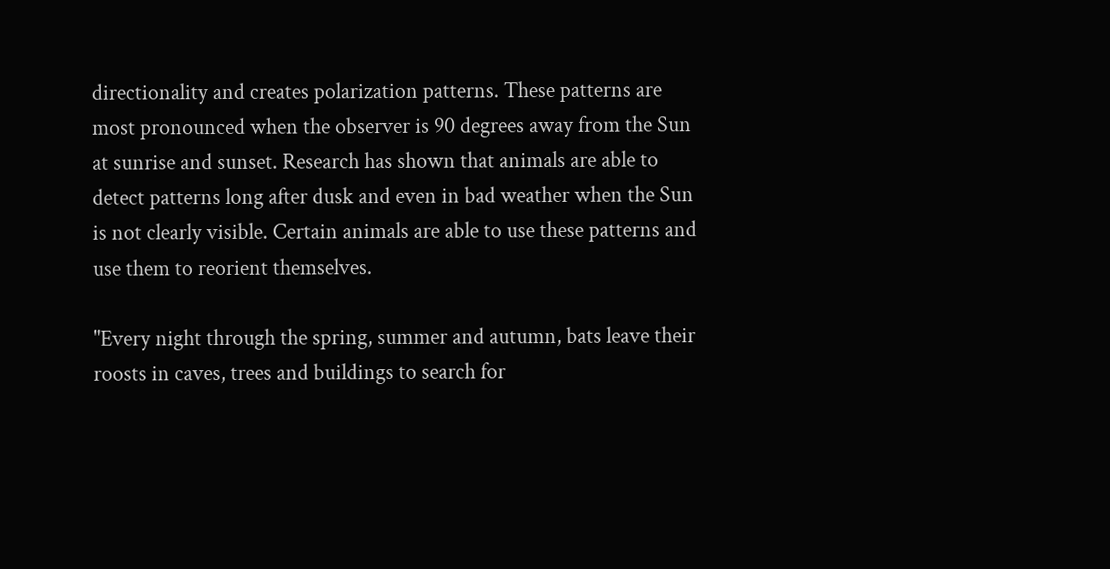directionality and creates polarization patterns. These patterns are most pronounced when the observer is 90 degrees away from the Sun at sunrise and sunset. Research has shown that animals are able to detect patterns long after dusk and even in bad weather when the Sun is not clearly visible. Certain animals are able to use these patterns and use them to reorient themselves.

"Every night through the spring, summer and autumn, bats leave their roosts in caves, trees and buildings to search for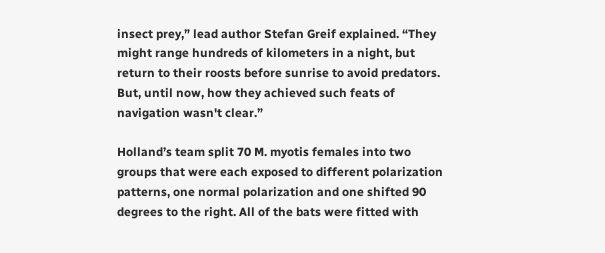insect prey,” lead author Stefan Greif explained. “They might range hundreds of kilometers in a night, but return to their roosts before sunrise to avoid predators. But, until now, how they achieved such feats of navigation wasn't clear.”

Holland’s team split 70 M. myotis females into two groups that were each exposed to different polarization patterns, one normal polarization and one shifted 90 degrees to the right. All of the bats were fitted with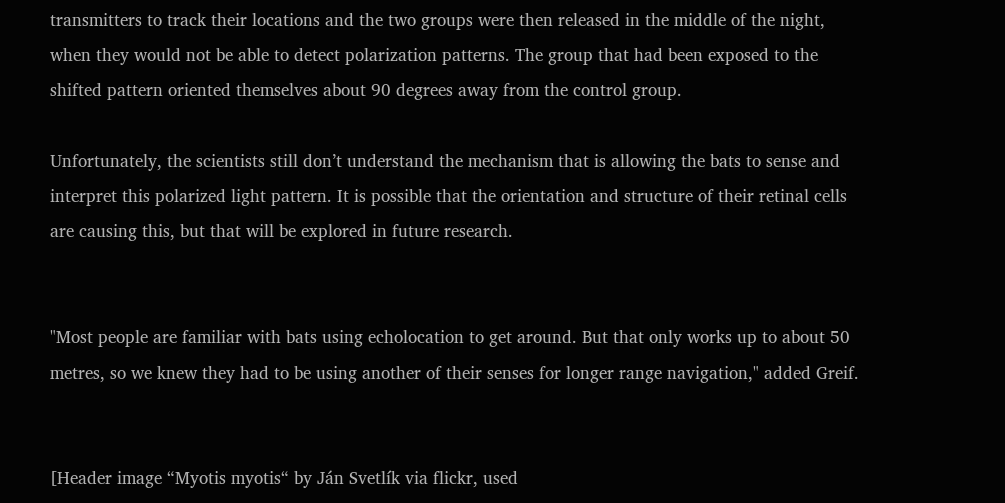transmitters to track their locations and the two groups were then released in the middle of the night, when they would not be able to detect polarization patterns. The group that had been exposed to the shifted pattern oriented themselves about 90 degrees away from the control group.

Unfortunately, the scientists still don’t understand the mechanism that is allowing the bats to sense and interpret this polarized light pattern. It is possible that the orientation and structure of their retinal cells are causing this, but that will be explored in future research.


"Most people are familiar with bats using echolocation to get around. But that only works up to about 50 metres, so we knew they had to be using another of their senses for longer range navigation," added Greif.


[Header image “Myotis myotis“ by Ján Svetlík via flickr, used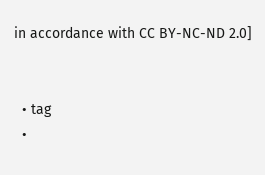in accordance with CC BY-NC-ND 2.0]


  • tag
  •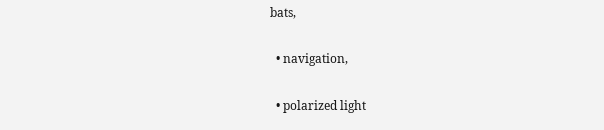bats,

  • navigation,

  • polarized light